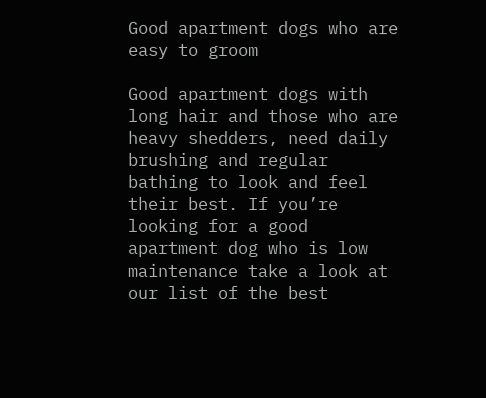Good apartment dogs who are easy to groom

Good apartment dogs with long hair and those who are heavy shedders, need daily brushing and regular bathing to look and feel their best. If you’re looking for a good apartment dog who is low maintenance take a look at our list of the best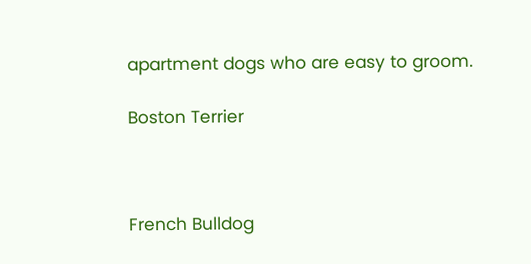apartment dogs who are easy to groom.

Boston Terrier



French Bulldog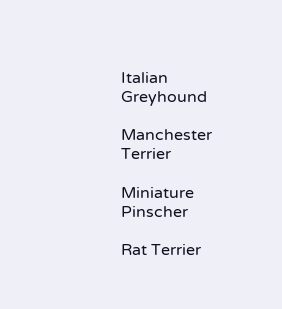Italian Greyhound

Manchester Terrier

Miniature Pinscher

Rat Terrier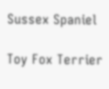Sussex Spaniel

Toy Fox Terrier